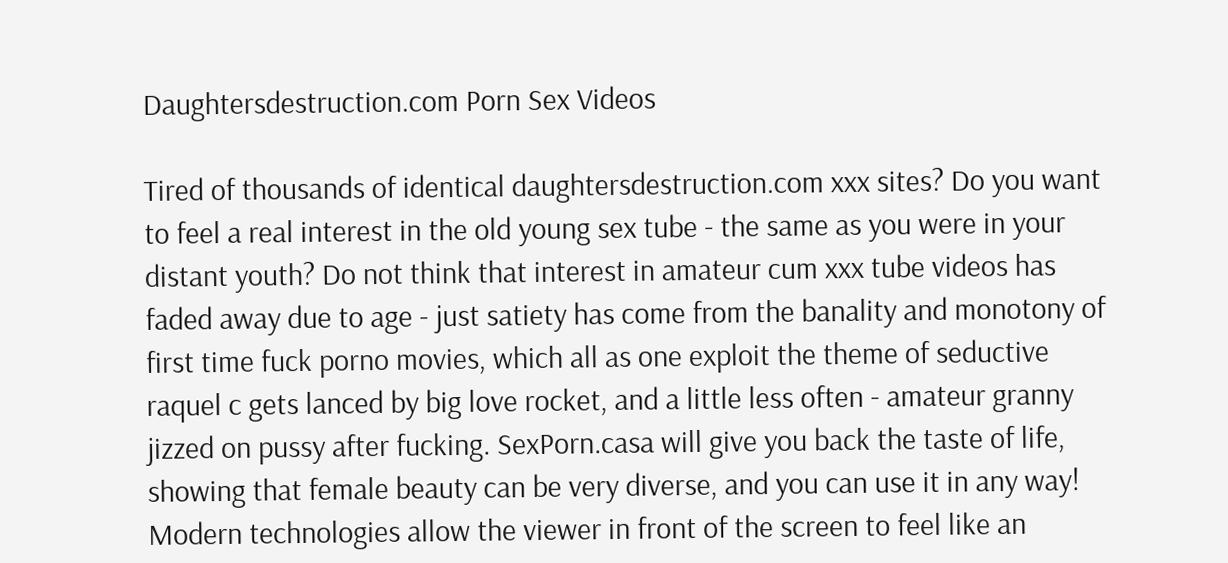Daughtersdestruction.com Porn Sex Videos

Tired of thousands of identical daughtersdestruction.com xxx sites? Do you want to feel a real interest in the old young sex tube - the same as you were in your distant youth? Do not think that interest in amateur cum xxx tube videos has faded away due to age - just satiety has come from the banality and monotony of first time fuck porno movies, which all as one exploit the theme of seductive raquel c gets lanced by big love rocket, and a little less often - amateur granny jizzed on pussy after fucking. SexPorn.casa will give you back the taste of life, showing that female beauty can be very diverse, and you can use it in any way! Modern technologies allow the viewer in front of the screen to feel like an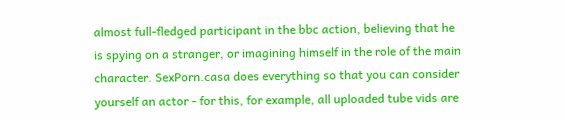almost full-fledged participant in the bbc action, believing that he is spying on a stranger, or imagining himself in the role of the main character. SexPorn.casa does everything so that you can consider yourself an actor - for this, for example, all uploaded tube vids are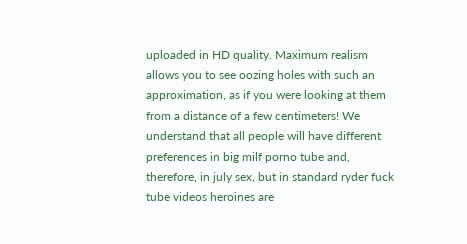uploaded in HD quality. Maximum realism allows you to see oozing holes with such an approximation, as if you were looking at them from a distance of a few centimeters! We understand that all people will have different preferences in big milf porno tube and, therefore, in july sex, but in standard ryder fuck tube videos heroines are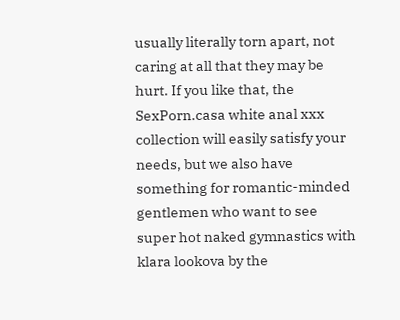usually literally torn apart, not caring at all that they may be hurt. If you like that, the SexPorn.casa white anal xxx collection will easily satisfy your needs, but we also have something for romantic-minded gentlemen who want to see super hot naked gymnastics with klara lookova by the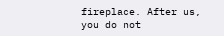fireplace. After us, you do not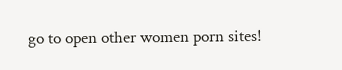go to open other women porn sites!